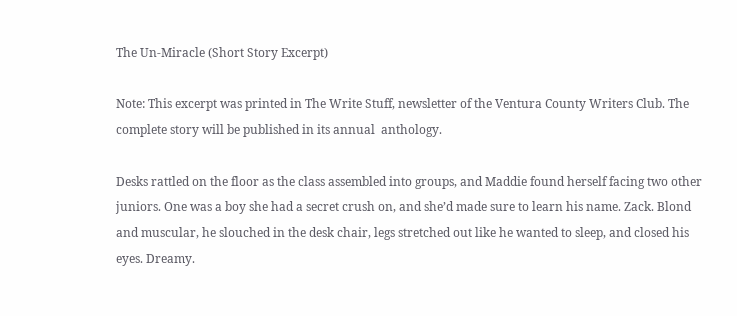The Un-Miracle (Short Story Excerpt)

Note: This excerpt was printed in The Write Stuff, newsletter of the Ventura County Writers Club. The complete story will be published in its annual  anthology.

Desks rattled on the floor as the class assembled into groups, and Maddie found herself facing two other juniors. One was a boy she had a secret crush on, and she’d made sure to learn his name. Zack. Blond and muscular, he slouched in the desk chair, legs stretched out like he wanted to sleep, and closed his eyes. Dreamy.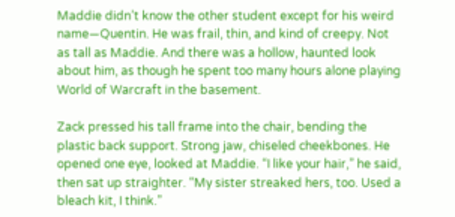Maddie didn’t know the other student except for his weird name—Quentin. He was frail, thin, and kind of creepy. Not as tall as Maddie. And there was a hollow, haunted look about him, as though he spent too many hours alone playing World of Warcraft in the basement.

Zack pressed his tall frame into the chair, bending the plastic back support. Strong jaw, chiseled cheekbones. He opened one eye, looked at Maddie. “I like your hair,” he said, then sat up straighter. “My sister streaked hers, too. Used a bleach kit, I think.”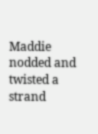Maddie nodded and twisted a strand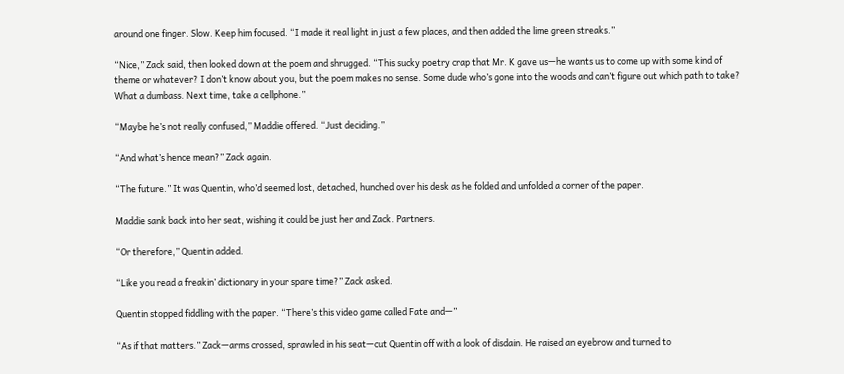around one finger. Slow. Keep him focused. “I made it real light in just a few places, and then added the lime green streaks.”

“Nice,” Zack said, then looked down at the poem and shrugged. “This sucky poetry crap that Mr. K gave us—he wants us to come up with some kind of theme or whatever? I don’t know about you, but the poem makes no sense. Some dude who’s gone into the woods and can’t figure out which path to take? What a dumbass. Next time, take a cellphone.”

“Maybe he’s not really confused,” Maddie offered. “Just deciding.”

“And what’s hence mean?” Zack again.

“The future.” It was Quentin, who’d seemed lost, detached, hunched over his desk as he folded and unfolded a corner of the paper.

Maddie sank back into her seat, wishing it could be just her and Zack. Partners.

“Or therefore,” Quentin added.

“Like you read a freakin’ dictionary in your spare time?” Zack asked.

Quentin stopped fiddling with the paper. “There’s this video game called Fate and—”

“As if that matters.” Zack—arms crossed, sprawled in his seat—cut Quentin off with a look of disdain. He raised an eyebrow and turned to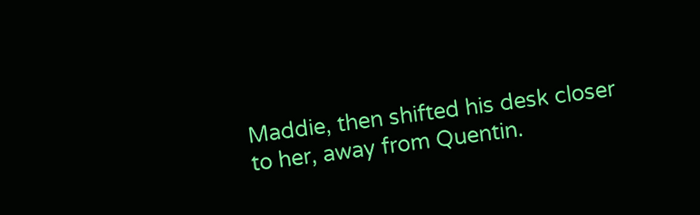Maddie, then shifted his desk closer to her, away from Quentin.